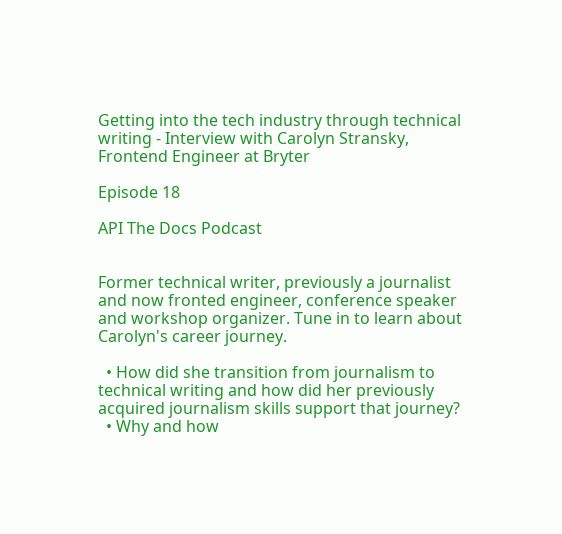Getting into the tech industry through technical writing - Interview with Carolyn Stransky, Frontend Engineer at Bryter

Episode 18

API The Docs Podcast


Former technical writer, previously a journalist and now fronted engineer, conference speaker and workshop organizer. Tune in to learn about Carolyn's career journey.

  • How did she transition from journalism to technical writing and how did her previously acquired journalism skills support that journey?
  • Why and how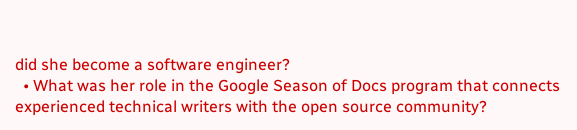did she become a software engineer?
  • What was her role in the Google Season of Docs program that connects experienced technical writers with the open source community?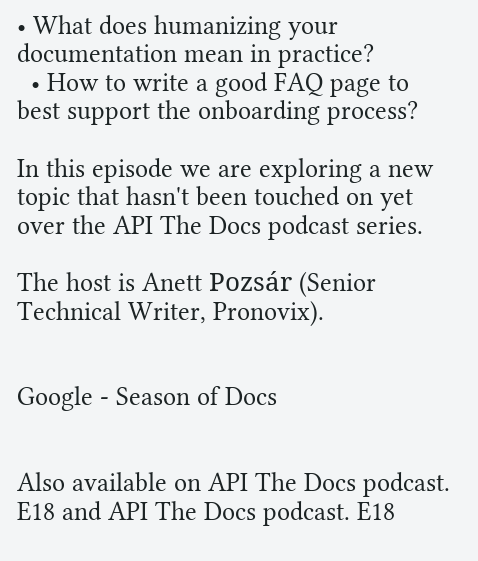• What does humanizing your documentation mean in practice?
  • How to write a good FAQ page to best support the onboarding process?

In this episode we are exploring a new topic that hasn't been touched on yet over the API The Docs podcast series.

The host is Anett Pozsár (Senior Technical Writer, Pronovix).


Google - Season of Docs


Also available on API The Docs podcast. E18 and API The Docs podcast. E18